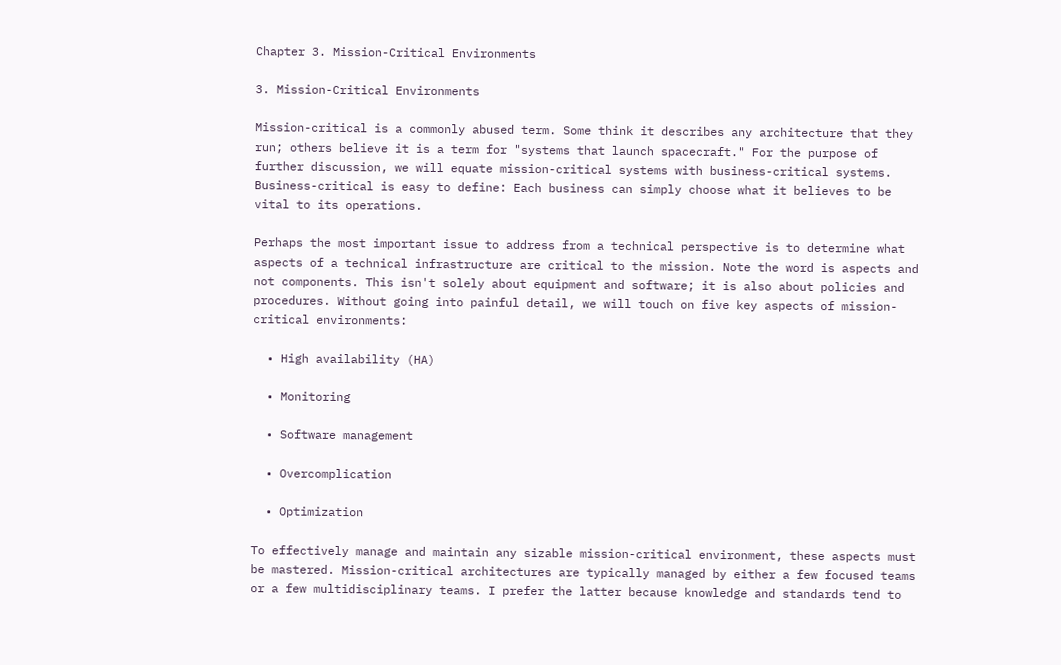Chapter 3. Mission-Critical Environments

3. Mission-Critical Environments

Mission-critical is a commonly abused term. Some think it describes any architecture that they run; others believe it is a term for "systems that launch spacecraft." For the purpose of further discussion, we will equate mission-critical systems with business-critical systems. Business-critical is easy to define: Each business can simply choose what it believes to be vital to its operations.

Perhaps the most important issue to address from a technical perspective is to determine what aspects of a technical infrastructure are critical to the mission. Note the word is aspects and not components. This isn't solely about equipment and software; it is also about policies and procedures. Without going into painful detail, we will touch on five key aspects of mission-critical environments:

  • High availability (HA)

  • Monitoring

  • Software management

  • Overcomplication

  • Optimization

To effectively manage and maintain any sizable mission-critical environment, these aspects must be mastered. Mission-critical architectures are typically managed by either a few focused teams or a few multidisciplinary teams. I prefer the latter because knowledge and standards tend to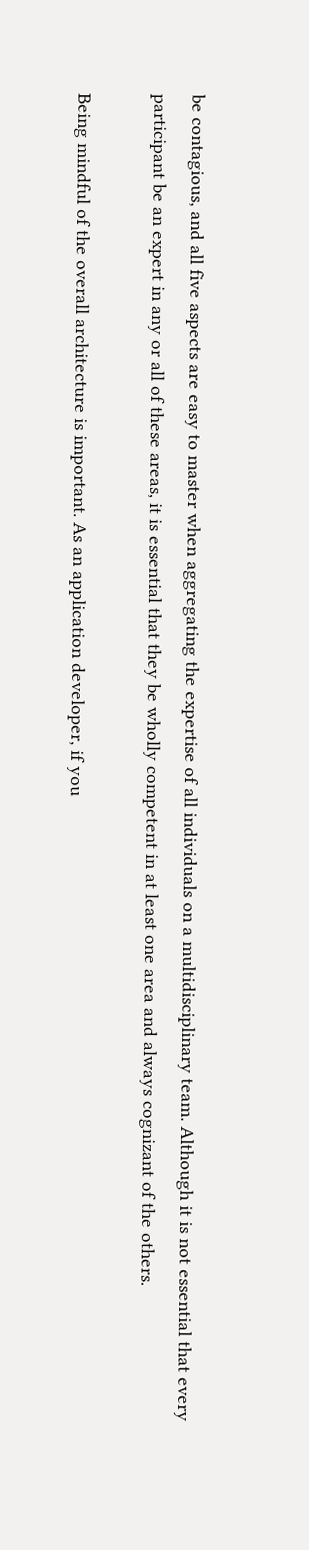be contagious, and all five aspects are easy to master when aggregating the expertise of all individuals on a multidisciplinary team. Although it is not essential that every participant be an expert in any or all of these areas, it is essential that they be wholly competent in at least one area and always cognizant of the others.

Being mindful of the overall architecture is important. As an application developer, if you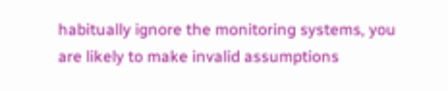habitually ignore the monitoring systems, you are likely to make invalid assumptions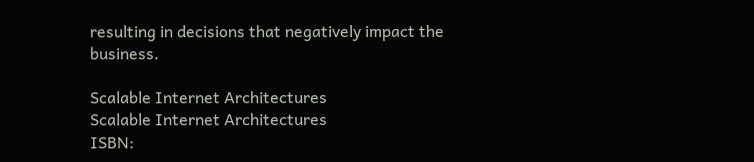resulting in decisions that negatively impact the business.

Scalable Internet Architectures
Scalable Internet Architectures
ISBN: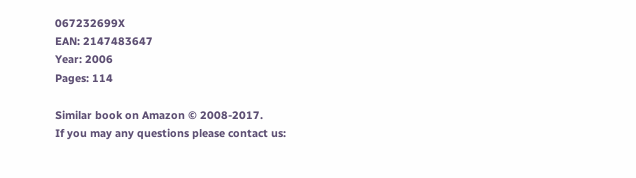067232699X
EAN: 2147483647
Year: 2006
Pages: 114

Similar book on Amazon © 2008-2017.
If you may any questions please contact us: